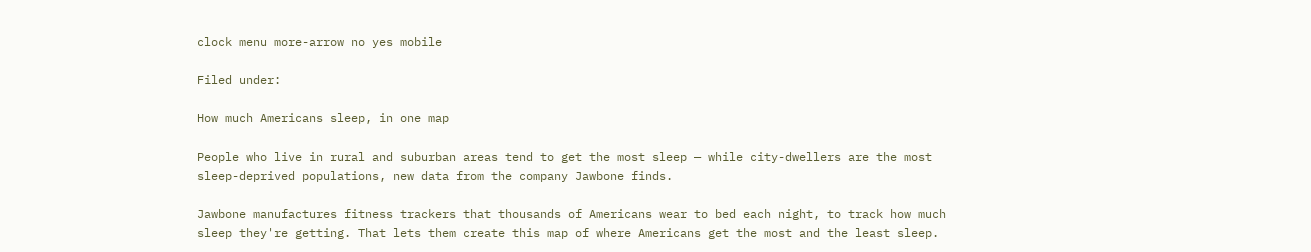clock menu more-arrow no yes mobile

Filed under:

How much Americans sleep, in one map

People who live in rural and suburban areas tend to get the most sleep — while city-dwellers are the most sleep-deprived populations, new data from the company Jawbone finds.

Jawbone manufactures fitness trackers that thousands of Americans wear to bed each night, to track how much sleep they're getting. That lets them create this map of where Americans get the most and the least sleep.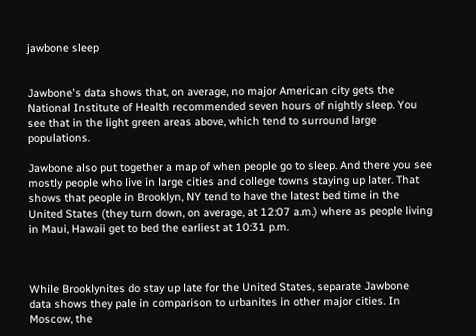jawbone sleep


Jawbone's data shows that, on average, no major American city gets the National Institute of Health recommended seven hours of nightly sleep. You see that in the light green areas above, which tend to surround large populations.

Jawbone also put together a map of when people go to sleep. And there you see mostly people who live in large cities and college towns staying up later. That shows that people in Brooklyn, NY tend to have the latest bed time in the United States (they turn down, on average, at 12:07 a.m.) where as people living in Maui, Hawaii get to bed the earliest at 10:31 p.m.



While Brooklynites do stay up late for the United States, separate Jawbone data shows they pale in comparison to urbanites in other major cities. In Moscow, the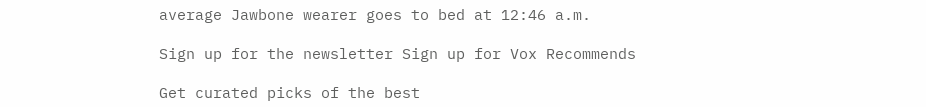average Jawbone wearer goes to bed at 12:46 a.m.

Sign up for the newsletter Sign up for Vox Recommends

Get curated picks of the best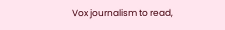Vox journalism to read,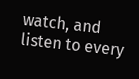watch, and listen to every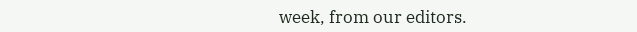week, from our editors.